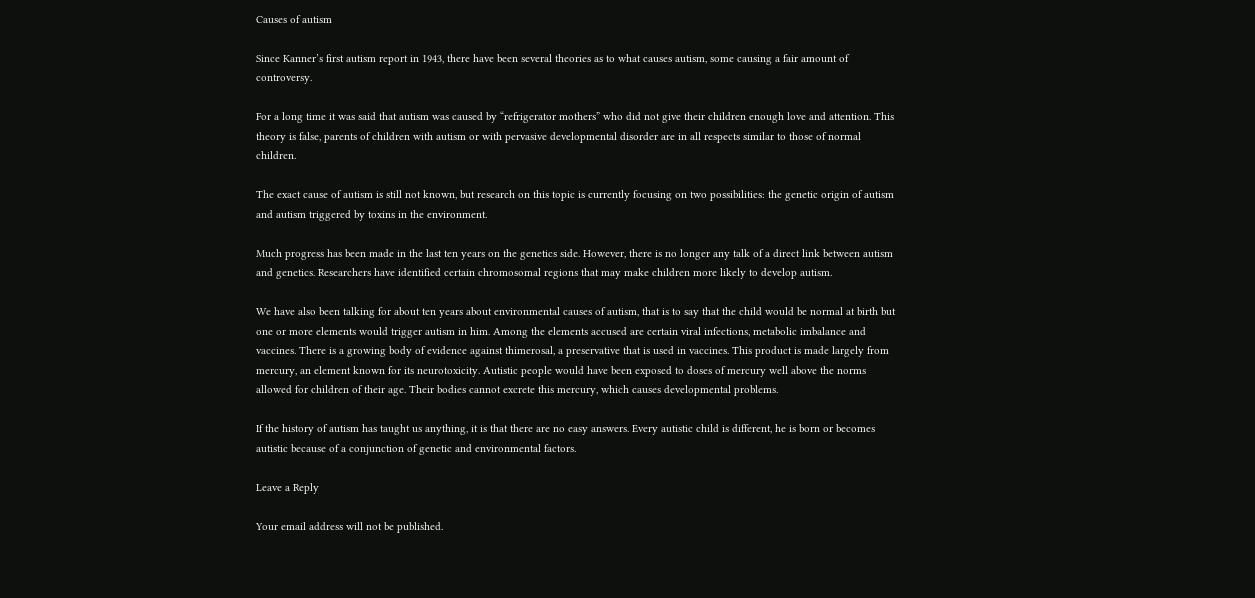Causes of autism

Since Kanner’s first autism report in 1943, there have been several theories as to what causes autism, some causing a fair amount of controversy.

For a long time it was said that autism was caused by “refrigerator mothers” who did not give their children enough love and attention. This theory is false, parents of children with autism or with pervasive developmental disorder are in all respects similar to those of normal children.

The exact cause of autism is still not known, but research on this topic is currently focusing on two possibilities: the genetic origin of autism and autism triggered by toxins in the environment.

Much progress has been made in the last ten years on the genetics side. However, there is no longer any talk of a direct link between autism and genetics. Researchers have identified certain chromosomal regions that may make children more likely to develop autism.

We have also been talking for about ten years about environmental causes of autism, that is to say that the child would be normal at birth but one or more elements would trigger autism in him. Among the elements accused are certain viral infections, metabolic imbalance and vaccines. There is a growing body of evidence against thimerosal, a preservative that is used in vaccines. This product is made largely from mercury, an element known for its neurotoxicity. Autistic people would have been exposed to doses of mercury well above the norms allowed for children of their age. Their bodies cannot excrete this mercury, which causes developmental problems.

If the history of autism has taught us anything, it is that there are no easy answers. Every autistic child is different, he is born or becomes autistic because of a conjunction of genetic and environmental factors.

Leave a Reply

Your email address will not be published.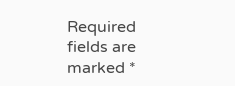Required fields are marked *